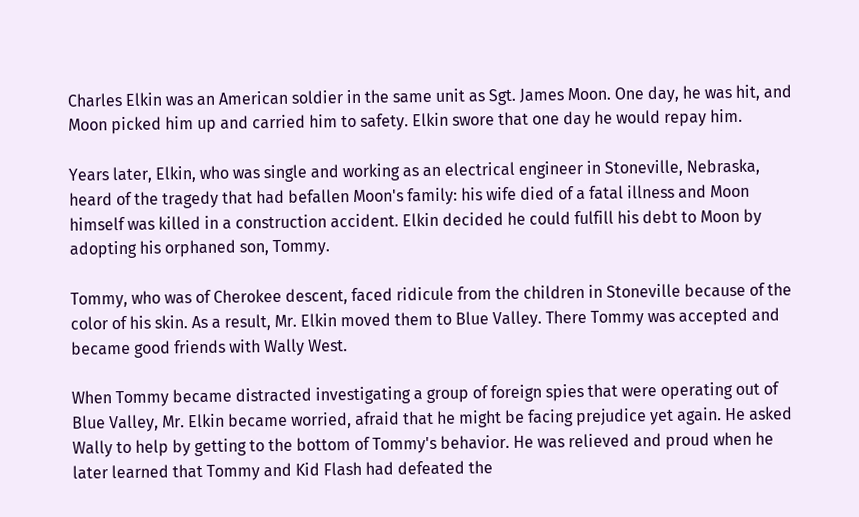Charles Elkin was an American soldier in the same unit as Sgt. James Moon. One day, he was hit, and Moon picked him up and carried him to safety. Elkin swore that one day he would repay him.

Years later, Elkin, who was single and working as an electrical engineer in Stoneville, Nebraska, heard of the tragedy that had befallen Moon's family: his wife died of a fatal illness and Moon himself was killed in a construction accident. Elkin decided he could fulfill his debt to Moon by adopting his orphaned son, Tommy.

Tommy, who was of Cherokee descent, faced ridicule from the children in Stoneville because of the color of his skin. As a result, Mr. Elkin moved them to Blue Valley. There Tommy was accepted and became good friends with Wally West.

When Tommy became distracted investigating a group of foreign spies that were operating out of Blue Valley, Mr. Elkin became worried, afraid that he might be facing prejudice yet again. He asked Wally to help by getting to the bottom of Tommy's behavior. He was relieved and proud when he later learned that Tommy and Kid Flash had defeated the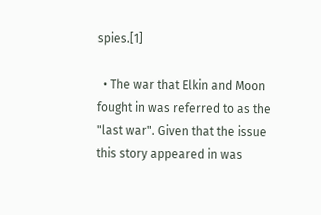spies.[1]

  • The war that Elkin and Moon fought in was referred to as the "last war". Given that the issue this story appeared in was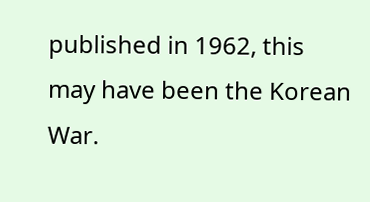published in 1962, this may have been the Korean War.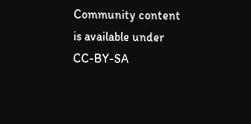Community content is available under CC-BY-SA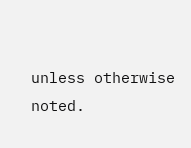unless otherwise noted.